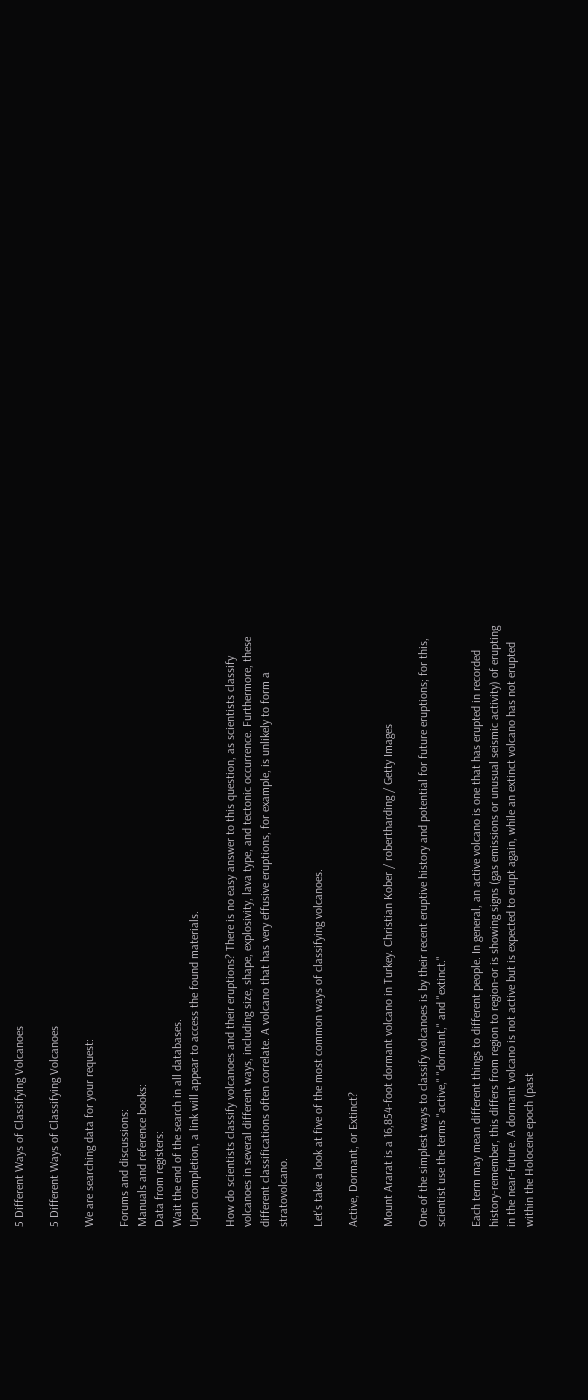5 Different Ways of Classifying Volcanoes

5 Different Ways of Classifying Volcanoes

We are searching data for your request:

Forums and discussions:
Manuals and reference books:
Data from registers:
Wait the end of the search in all databases.
Upon completion, a link will appear to access the found materials.

How do scientists classify volcanoes and their eruptions? There is no easy answer to this question, as scientists classify volcanoes in several different ways, including size, shape, explosivity, lava type, and tectonic occurrence. Furthermore, these different classifications often correlate. A volcano that has very effusive eruptions, for example, is unlikely to form a stratovolcano.

Let's take a look at five of the most common ways of classifying volcanoes.

Active, Dormant, or Extinct?

Mount Ararat is a 16,854-foot dormant volcano in Turkey. Christian Kober / robertharding / Getty Images

One of the simplest ways to classify volcanoes is by their recent eruptive history and potential for future eruptions; for this, scientist use the terms "active," "dormant," and "extinct."

Each term may mean different things to different people. In general, an active volcano is one that has erupted in recorded history-remember, this differs from region to region-or is showing signs (gas emissions or unusual seismic activity) of erupting in the near-future. A dormant volcano is not active but is expected to erupt again, while an extinct volcano has not erupted within the Holocene epoch (past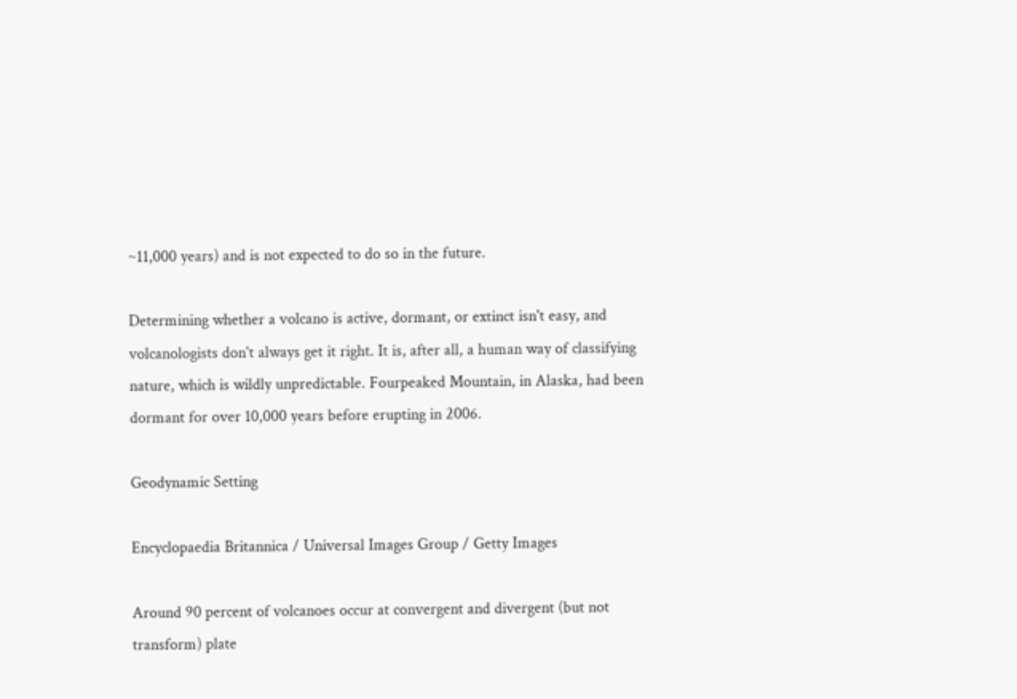~11,000 years) and is not expected to do so in the future.

Determining whether a volcano is active, dormant, or extinct isn't easy, and volcanologists don't always get it right. It is, after all, a human way of classifying nature, which is wildly unpredictable. Fourpeaked Mountain, in Alaska, had been dormant for over 10,000 years before erupting in 2006.

Geodynamic Setting

Encyclopaedia Britannica / Universal Images Group / Getty Images

Around 90 percent of volcanoes occur at convergent and divergent (but not transform) plate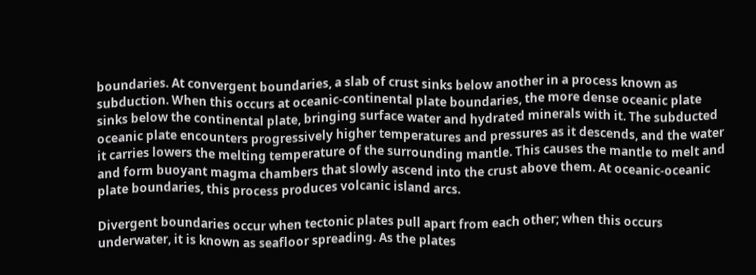boundaries. At convergent boundaries, a slab of crust sinks below another in a process known as subduction. When this occurs at oceanic-continental plate boundaries, the more dense oceanic plate sinks below the continental plate, bringing surface water and hydrated minerals with it. The subducted oceanic plate encounters progressively higher temperatures and pressures as it descends, and the water it carries lowers the melting temperature of the surrounding mantle. This causes the mantle to melt and and form buoyant magma chambers that slowly ascend into the crust above them. At oceanic-oceanic plate boundaries, this process produces volcanic island arcs.

Divergent boundaries occur when tectonic plates pull apart from each other; when this occurs underwater, it is known as seafloor spreading. As the plates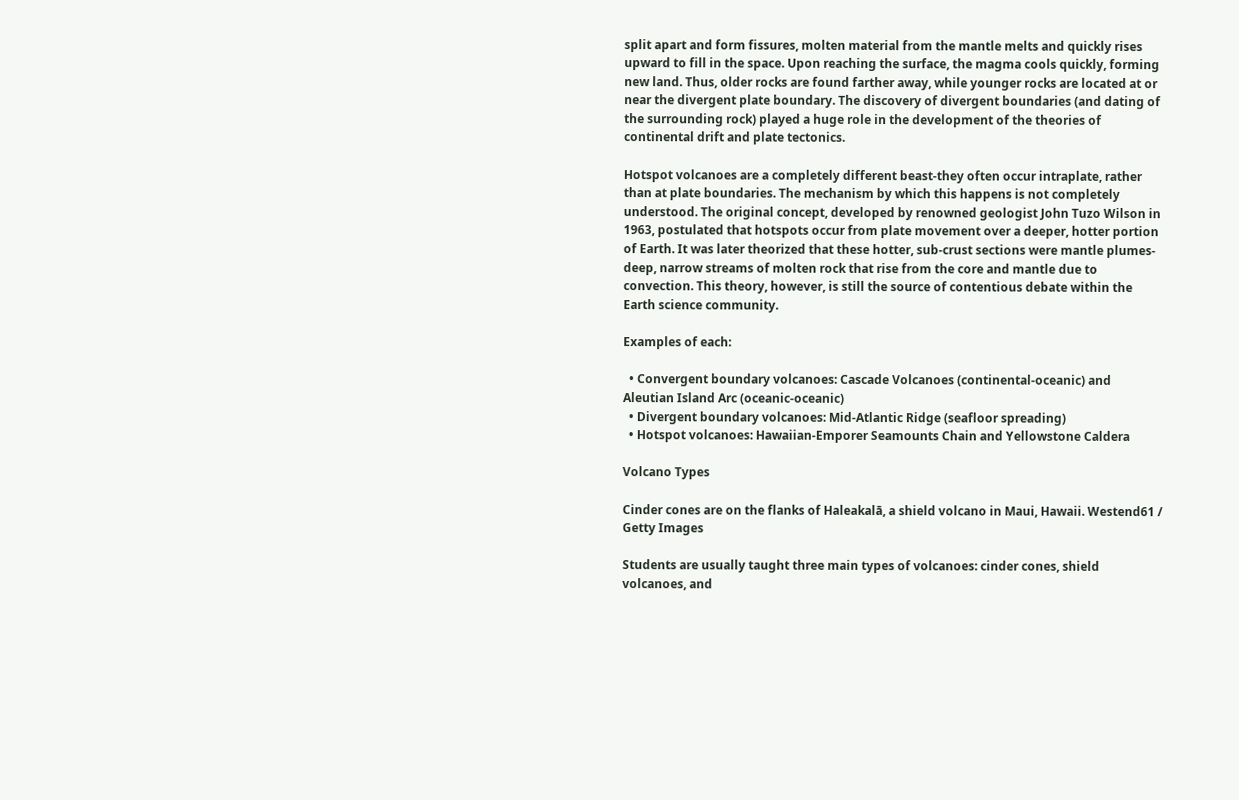split apart and form fissures, molten material from the mantle melts and quickly rises upward to fill in the space. Upon reaching the surface, the magma cools quickly, forming new land. Thus, older rocks are found farther away, while younger rocks are located at or near the divergent plate boundary. The discovery of divergent boundaries (and dating of the surrounding rock) played a huge role in the development of the theories of continental drift and plate tectonics.

Hotspot volcanoes are a completely different beast-they often occur intraplate, rather than at plate boundaries. The mechanism by which this happens is not completely understood. The original concept, developed by renowned geologist John Tuzo Wilson in 1963, postulated that hotspots occur from plate movement over a deeper, hotter portion of Earth. It was later theorized that these hotter, sub-crust sections were mantle plumes-deep, narrow streams of molten rock that rise from the core and mantle due to convection. This theory, however, is still the source of contentious debate within the Earth science community.

Examples of each:

  • Convergent boundary volcanoes: Cascade Volcanoes (continental-oceanic) and Aleutian Island Arc (oceanic-oceanic)
  • Divergent boundary volcanoes: Mid-Atlantic Ridge (seafloor spreading)
  • Hotspot volcanoes: Hawaiian-Emporer Seamounts Chain and Yellowstone Caldera

Volcano Types

Cinder cones are on the flanks of Haleakalā, a shield volcano in Maui, Hawaii. Westend61 / Getty Images

Students are usually taught three main types of volcanoes: cinder cones, shield volcanoes, and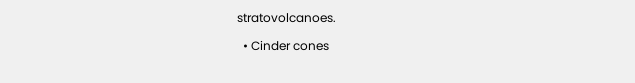stratovolcanoes.

  • Cinder cones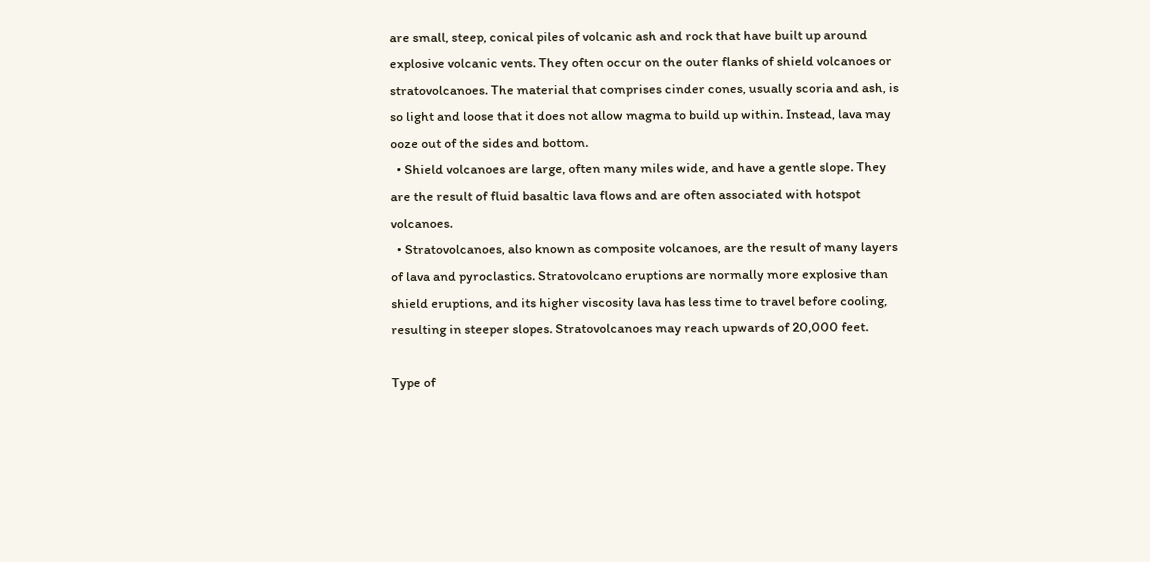are small, steep, conical piles of volcanic ash and rock that have built up around explosive volcanic vents. They often occur on the outer flanks of shield volcanoes or stratovolcanoes. The material that comprises cinder cones, usually scoria and ash, is so light and loose that it does not allow magma to build up within. Instead, lava may ooze out of the sides and bottom.
  • Shield volcanoes are large, often many miles wide, and have a gentle slope. They are the result of fluid basaltic lava flows and are often associated with hotspot volcanoes.
  • Stratovolcanoes, also known as composite volcanoes, are the result of many layers of lava and pyroclastics. Stratovolcano eruptions are normally more explosive than shield eruptions, and its higher viscosity lava has less time to travel before cooling, resulting in steeper slopes. Stratovolcanoes may reach upwards of 20,000 feet.

Type of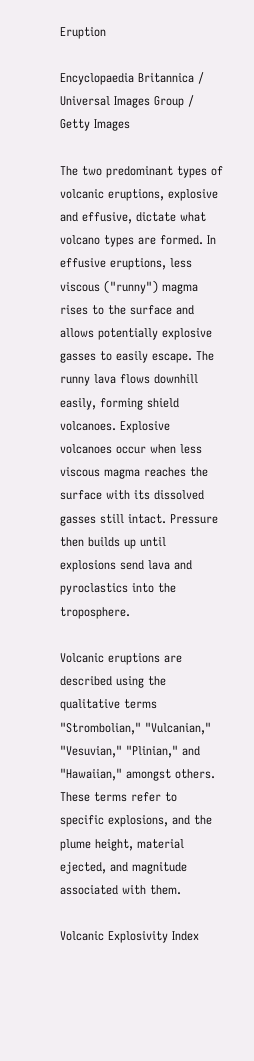Eruption

Encyclopaedia Britannica / Universal Images Group / Getty Images

The two predominant types of volcanic eruptions, explosive and effusive, dictate what volcano types are formed. In effusive eruptions, less viscous ("runny") magma rises to the surface and allows potentially explosive gasses to easily escape. The runny lava flows downhill easily, forming shield volcanoes. Explosive volcanoes occur when less viscous magma reaches the surface with its dissolved gasses still intact. Pressure then builds up until explosions send lava and pyroclastics into the troposphere.

Volcanic eruptions are described using the qualitative terms "Strombolian," "Vulcanian," "Vesuvian," "Plinian," and "Hawaiian," amongst others. These terms refer to specific explosions, and the plume height, material ejected, and magnitude associated with them.

Volcanic Explosivity Index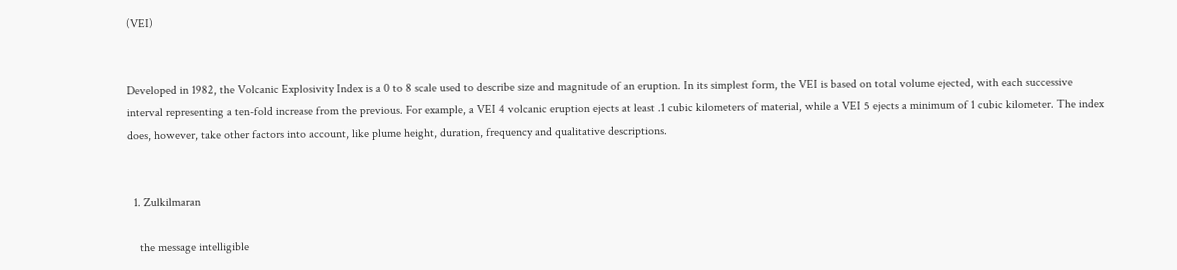(VEI)


Developed in 1982, the Volcanic Explosivity Index is a 0 to 8 scale used to describe size and magnitude of an eruption. In its simplest form, the VEI is based on total volume ejected, with each successive interval representing a ten-fold increase from the previous. For example, a VEI 4 volcanic eruption ejects at least .1 cubic kilometers of material, while a VEI 5 ejects a minimum of 1 cubic kilometer. The index does, however, take other factors into account, like plume height, duration, frequency and qualitative descriptions.


  1. Zulkilmaran

    the message intelligible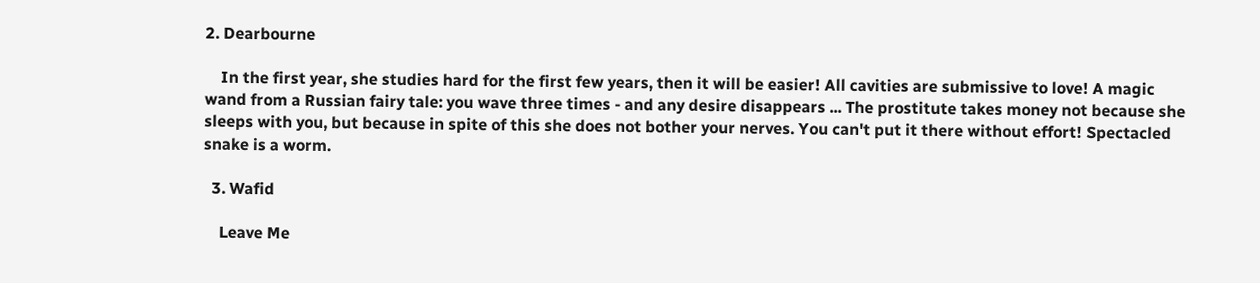2. Dearbourne

    In the first year, she studies hard for the first few years, then it will be easier! All cavities are submissive to love! A magic wand from a Russian fairy tale: you wave three times - and any desire disappears ... The prostitute takes money not because she sleeps with you, but because in spite of this she does not bother your nerves. You can't put it there without effort! Spectacled snake is a worm.

  3. Wafid

    Leave Me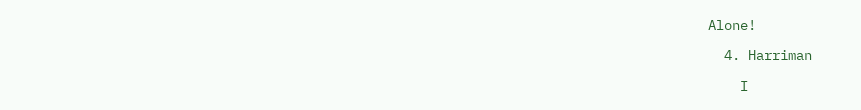Alone!

  4. Harriman

    I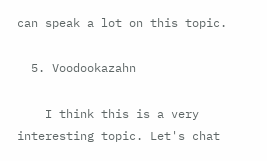can speak a lot on this topic.

  5. Voodookazahn

    I think this is a very interesting topic. Let's chat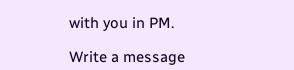with you in PM.

Write a message